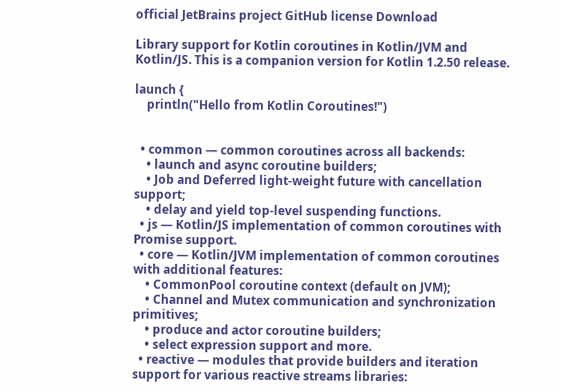official JetBrains project GitHub license Download

Library support for Kotlin coroutines in Kotlin/JVM and Kotlin/JS. This is a companion version for Kotlin 1.2.50 release.

launch {
    println("Hello from Kotlin Coroutines!")


  • common — common coroutines across all backends:
    • launch and async coroutine builders;
    • Job and Deferred light-weight future with cancellation support;
    • delay and yield top-level suspending functions.
  • js — Kotlin/JS implementation of common coroutines with Promise support.
  • core — Kotlin/JVM implementation of common coroutines with additional features:
    • CommonPool coroutine context (default on JVM);
    • Channel and Mutex communication and synchronization primitives;
    • produce and actor coroutine builders;
    • select expression support and more.
  • reactive — modules that provide builders and iteration support for various reactive streams libraries: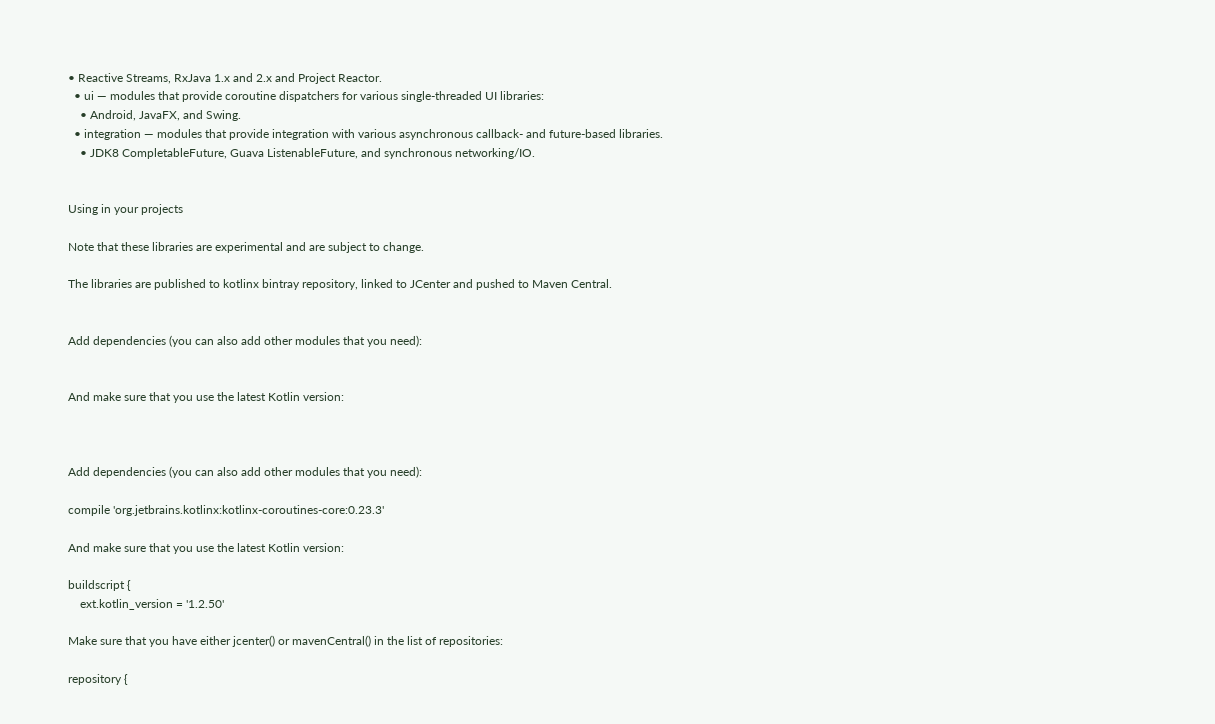• Reactive Streams, RxJava 1.x and 2.x and Project Reactor.
  • ui — modules that provide coroutine dispatchers for various single-threaded UI libraries:
    • Android, JavaFX, and Swing.
  • integration — modules that provide integration with various asynchronous callback- and future-based libraries.
    • JDK8 CompletableFuture, Guava ListenableFuture, and synchronous networking/IO.


Using in your projects

Note that these libraries are experimental and are subject to change.

The libraries are published to kotlinx bintray repository, linked to JCenter and pushed to Maven Central.


Add dependencies (you can also add other modules that you need):


And make sure that you use the latest Kotlin version:



Add dependencies (you can also add other modules that you need):

compile 'org.jetbrains.kotlinx:kotlinx-coroutines-core:0.23.3'

And make sure that you use the latest Kotlin version:

buildscript {
    ext.kotlin_version = '1.2.50'

Make sure that you have either jcenter() or mavenCentral() in the list of repositories:

repository {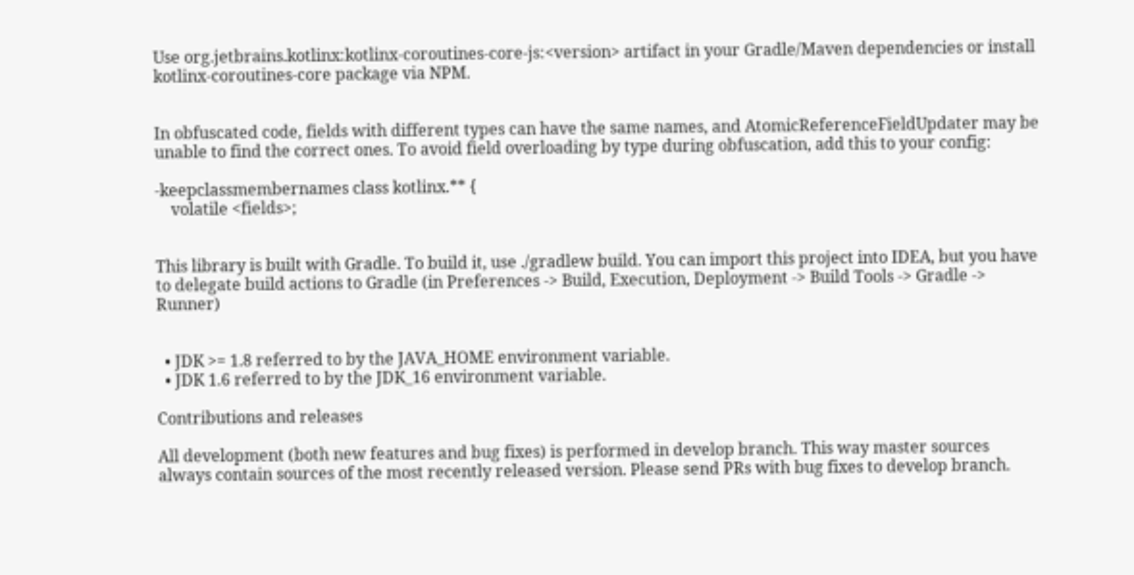Use org.jetbrains.kotlinx:kotlinx-coroutines-core-js:<version> artifact in your Gradle/Maven dependencies or install kotlinx-coroutines-core package via NPM.


In obfuscated code, fields with different types can have the same names, and AtomicReferenceFieldUpdater may be unable to find the correct ones. To avoid field overloading by type during obfuscation, add this to your config:

-keepclassmembernames class kotlinx.** {
    volatile <fields>;


This library is built with Gradle. To build it, use ./gradlew build. You can import this project into IDEA, but you have to delegate build actions to Gradle (in Preferences -> Build, Execution, Deployment -> Build Tools -> Gradle -> Runner)


  • JDK >= 1.8 referred to by the JAVA_HOME environment variable.
  • JDK 1.6 referred to by the JDK_16 environment variable.

Contributions and releases

All development (both new features and bug fixes) is performed in develop branch. This way master sources always contain sources of the most recently released version. Please send PRs with bug fixes to develop branch.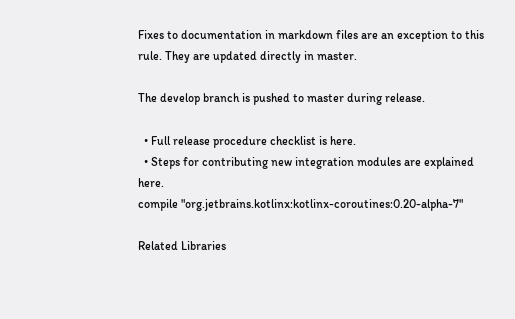Fixes to documentation in markdown files are an exception to this rule. They are updated directly in master.

The develop branch is pushed to master during release.

  • Full release procedure checklist is here.
  • Steps for contributing new integration modules are explained here.
compile "org.jetbrains.kotlinx:kotlinx-coroutines:0.20-alpha-7"

Related Libraries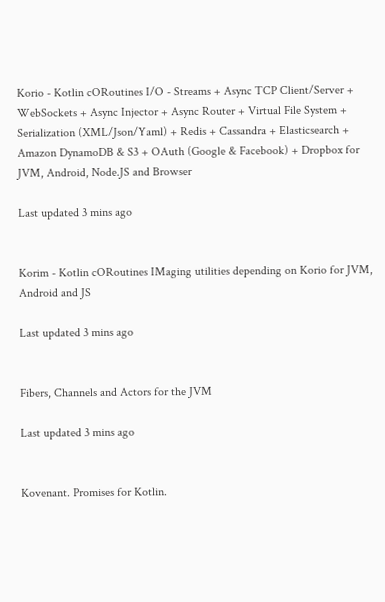Korio - Kotlin cORoutines I/O - Streams + Async TCP Client/Server + WebSockets + Async Injector + Async Router + Virtual File System + Serialization (XML/Json/Yaml) + Redis + Cassandra + Elasticsearch + Amazon DynamoDB & S3 + OAuth (Google & Facebook) + Dropbox for JVM, Android, Node.JS and Browser

Last updated 3 mins ago


Korim - Kotlin cORoutines IMaging utilities depending on Korio for JVM, Android and JS

Last updated 3 mins ago


Fibers, Channels and Actors for the JVM

Last updated 3 mins ago


Kovenant. Promises for Kotlin.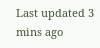Last updated 3 mins ago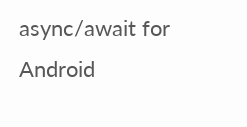async/await for Android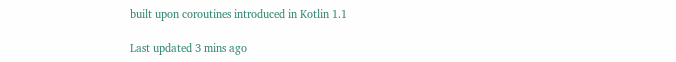built upon coroutines introduced in Kotlin 1.1

Last updated 3 mins ago